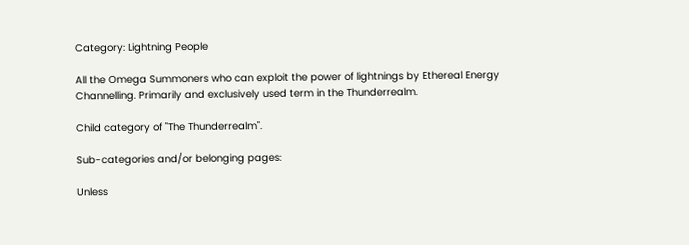Category: Lightning People

All the Omega Summoners who can exploit the power of lightnings by Ethereal Energy Channelling. Primarily and exclusively used term in the Thunderrealm.

Child category of "The Thunderrealm".

Sub-categories and/or belonging pages:

Unless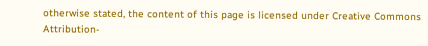otherwise stated, the content of this page is licensed under Creative Commons Attribution-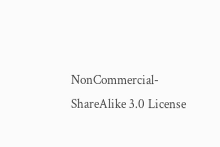NonCommercial-ShareAlike 3.0 License